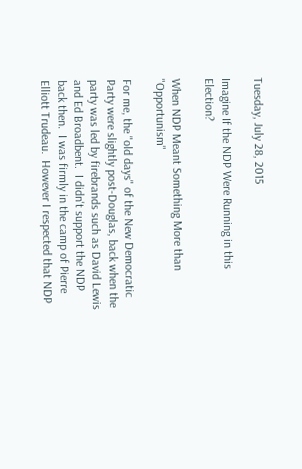Tuesday, July 28, 2015

Imagine If the NDP Were Running in this Election?

When NDP Meant Something More than "Opportunism"

For me, the "old days" of the New Democratic Party were slightly post-Douglas, back when the party was led by firebrands such as David Lewis and Ed Broadbent.  I didn't support the NDP back then.  I was firmly in the camp of Pierre Elliott Trudeau.  However I respected that NDP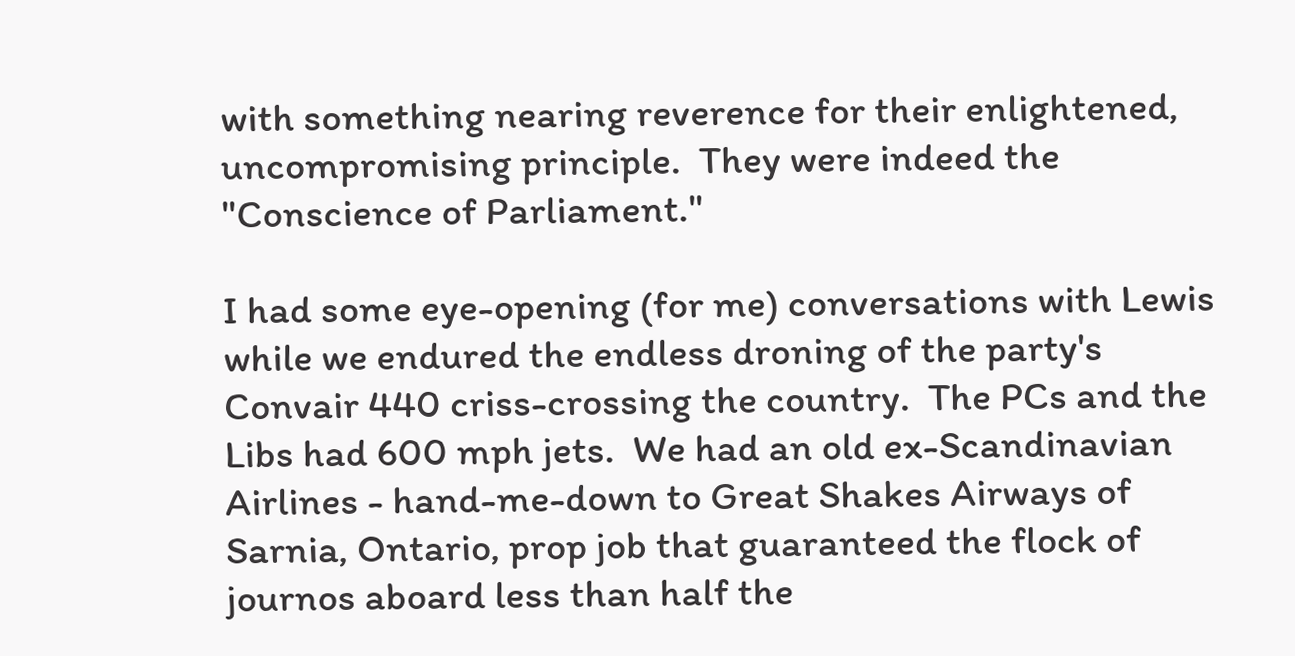with something nearing reverence for their enlightened, uncompromising principle.  They were indeed the "Conscience of Parliament."

I had some eye-opening (for me) conversations with Lewis while we endured the endless droning of the party's Convair 440 criss-crossing the country.  The PCs and the Libs had 600 mph jets.  We had an old ex-Scandinavian Airlines - hand-me-down to Great Shakes Airways of Sarnia, Ontario, prop job that guaranteed the flock of journos aboard less than half the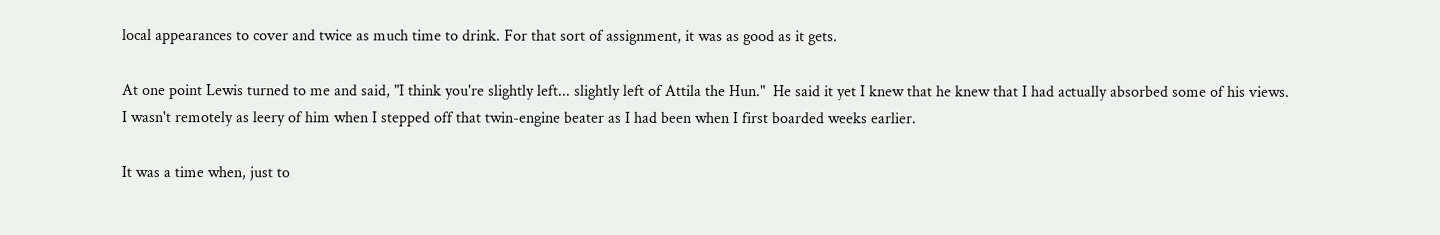local appearances to cover and twice as much time to drink. For that sort of assignment, it was as good as it gets.

At one point Lewis turned to me and said, "I think you're slightly left... slightly left of Attila the Hun."  He said it yet I knew that he knew that I had actually absorbed some of his views. I wasn't remotely as leery of him when I stepped off that twin-engine beater as I had been when I first boarded weeks earlier.

It was a time when, just to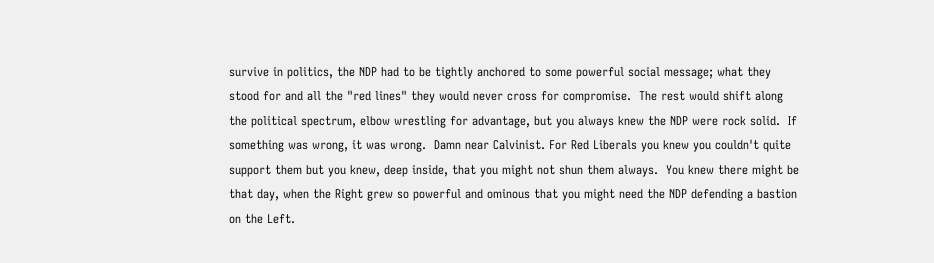survive in politics, the NDP had to be tightly anchored to some powerful social message; what they stood for and all the "red lines" they would never cross for compromise.  The rest would shift along the political spectrum, elbow wrestling for advantage, but you always knew the NDP were rock solid.  If something was wrong, it was wrong.  Damn near Calvinist. For Red Liberals you knew you couldn't quite support them but you knew, deep inside, that you might not shun them always.  You knew there might be that day, when the Right grew so powerful and ominous that you might need the NDP defending a bastion on the Left.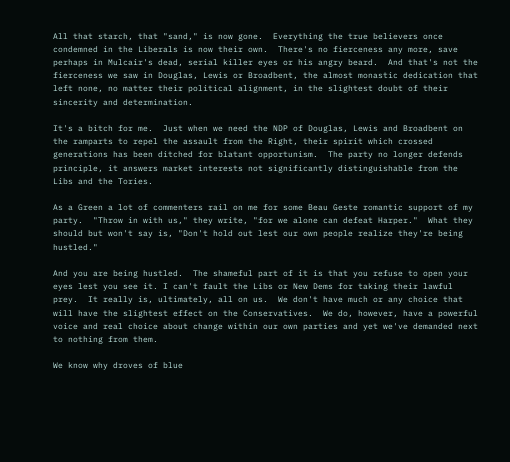All that starch, that "sand," is now gone.  Everything the true believers once condemned in the Liberals is now their own.  There's no fierceness any more, save perhaps in Mulcair's dead, serial killer eyes or his angry beard.  And that's not the fierceness we saw in Douglas, Lewis or Broadbent, the almost monastic dedication that left none, no matter their political alignment, in the slightest doubt of their sincerity and determination.

It's a bitch for me.  Just when we need the NDP of Douglas, Lewis and Broadbent on the ramparts to repel the assault from the Right, their spirit which crossed generations has been ditched for blatant opportunism.  The party no longer defends principle, it answers market interests not significantly distinguishable from the Libs and the Tories.

As a Green a lot of commenters rail on me for some Beau Geste romantic support of my party.  "Throw in with us," they write, "for we alone can defeat Harper."  What they should but won't say is, "Don't hold out lest our own people realize they're being hustled."

And you are being hustled.  The shameful part of it is that you refuse to open your eyes lest you see it. I can't fault the Libs or New Dems for taking their lawful prey.  It really is, ultimately, all on us.  We don't have much or any choice that will have the slightest effect on the Conservatives.  We do, however, have a powerful voice and real choice about change within our own parties and yet we've demanded next to nothing from them.

We know why droves of blue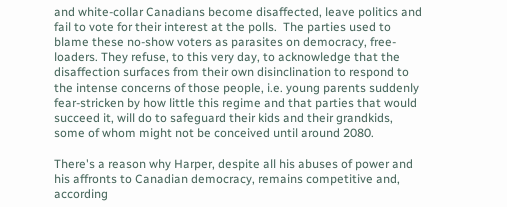and white-collar Canadians become disaffected, leave politics and fail to vote for their interest at the polls.  The parties used to blame these no-show voters as parasites on democracy, free-loaders. They refuse, to this very day, to acknowledge that the disaffection surfaces from their own disinclination to respond to the intense concerns of those people, i.e. young parents suddenly fear-stricken by how little this regime and that parties that would succeed it, will do to safeguard their kids and their grandkids, some of whom might not be conceived until around 2080.

There's a reason why Harper, despite all his abuses of power and his affronts to Canadian democracy, remains competitive and, according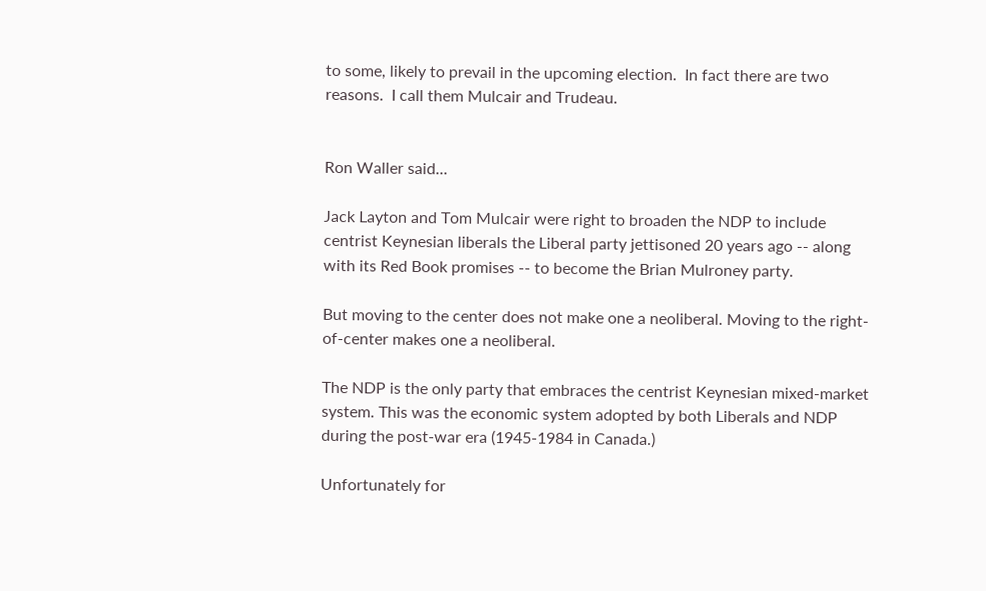to some, likely to prevail in the upcoming election.  In fact there are two reasons.  I call them Mulcair and Trudeau.


Ron Waller said...

Jack Layton and Tom Mulcair were right to broaden the NDP to include centrist Keynesian liberals the Liberal party jettisoned 20 years ago -- along with its Red Book promises -- to become the Brian Mulroney party.

But moving to the center does not make one a neoliberal. Moving to the right-of-center makes one a neoliberal.

The NDP is the only party that embraces the centrist Keynesian mixed-market system. This was the economic system adopted by both Liberals and NDP during the post-war era (1945-1984 in Canada.)

Unfortunately for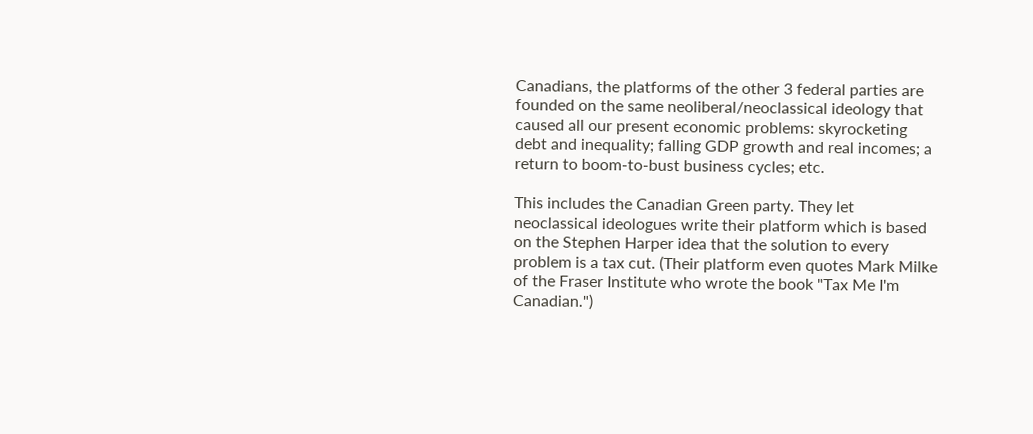Canadians, the platforms of the other 3 federal parties are founded on the same neoliberal/neoclassical ideology that caused all our present economic problems: skyrocketing debt and inequality; falling GDP growth and real incomes; a return to boom-to-bust business cycles; etc.

This includes the Canadian Green party. They let neoclassical ideologues write their platform which is based on the Stephen Harper idea that the solution to every problem is a tax cut. (Their platform even quotes Mark Milke of the Fraser Institute who wrote the book "Tax Me I'm Canadian.")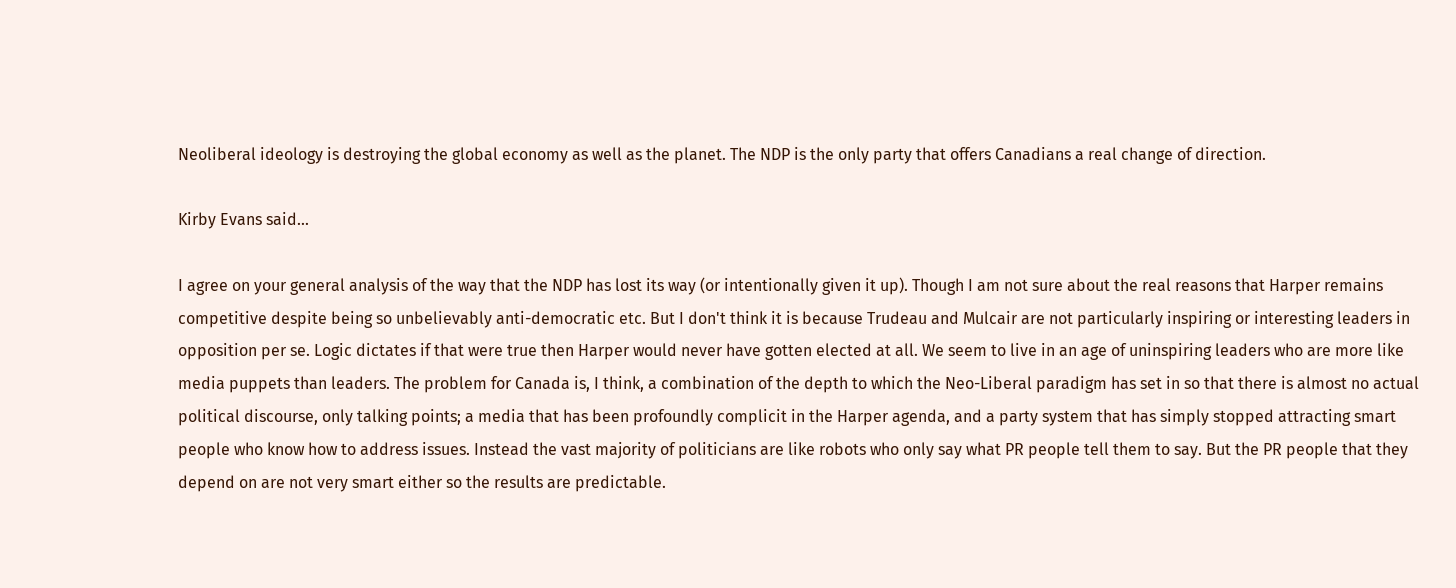Neoliberal ideology is destroying the global economy as well as the planet. The NDP is the only party that offers Canadians a real change of direction.

Kirby Evans said...

I agree on your general analysis of the way that the NDP has lost its way (or intentionally given it up). Though I am not sure about the real reasons that Harper remains competitive despite being so unbelievably anti-democratic etc. But I don't think it is because Trudeau and Mulcair are not particularly inspiring or interesting leaders in opposition per se. Logic dictates if that were true then Harper would never have gotten elected at all. We seem to live in an age of uninspiring leaders who are more like media puppets than leaders. The problem for Canada is, I think, a combination of the depth to which the Neo-Liberal paradigm has set in so that there is almost no actual political discourse, only talking points; a media that has been profoundly complicit in the Harper agenda, and a party system that has simply stopped attracting smart people who know how to address issues. Instead the vast majority of politicians are like robots who only say what PR people tell them to say. But the PR people that they depend on are not very smart either so the results are predictable.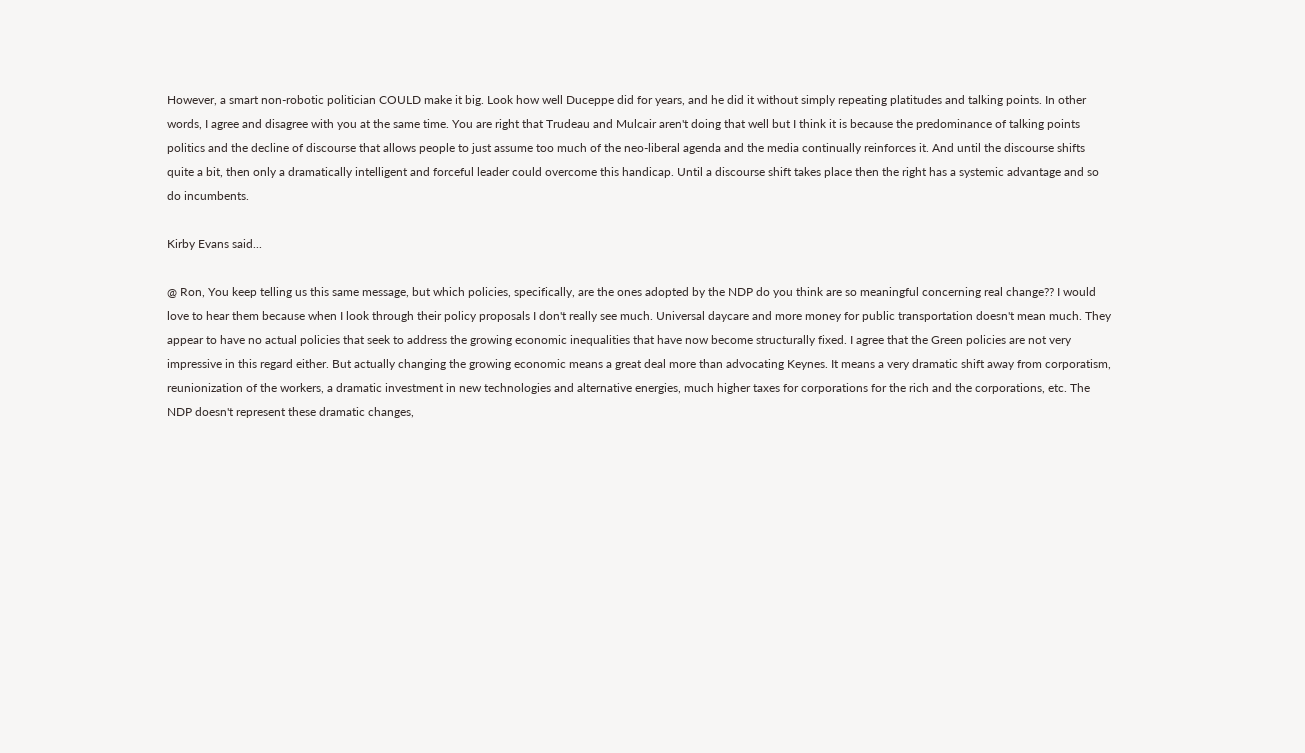However, a smart non-robotic politician COULD make it big. Look how well Duceppe did for years, and he did it without simply repeating platitudes and talking points. In other words, I agree and disagree with you at the same time. You are right that Trudeau and Mulcair aren't doing that well but I think it is because the predominance of talking points politics and the decline of discourse that allows people to just assume too much of the neo-liberal agenda and the media continually reinforces it. And until the discourse shifts quite a bit, then only a dramatically intelligent and forceful leader could overcome this handicap. Until a discourse shift takes place then the right has a systemic advantage and so do incumbents.

Kirby Evans said...

@ Ron, You keep telling us this same message, but which policies, specifically, are the ones adopted by the NDP do you think are so meaningful concerning real change?? I would love to hear them because when I look through their policy proposals I don't really see much. Universal daycare and more money for public transportation doesn't mean much. They appear to have no actual policies that seek to address the growing economic inequalities that have now become structurally fixed. I agree that the Green policies are not very impressive in this regard either. But actually changing the growing economic means a great deal more than advocating Keynes. It means a very dramatic shift away from corporatism, reunionization of the workers, a dramatic investment in new technologies and alternative energies, much higher taxes for corporations for the rich and the corporations, etc. The NDP doesn't represent these dramatic changes,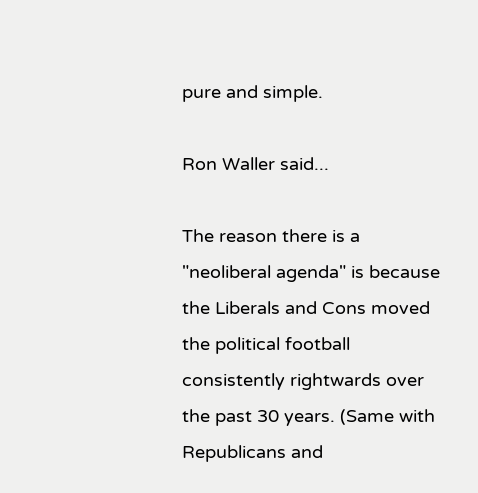pure and simple.

Ron Waller said...

The reason there is a "neoliberal agenda" is because the Liberals and Cons moved the political football consistently rightwards over the past 30 years. (Same with Republicans and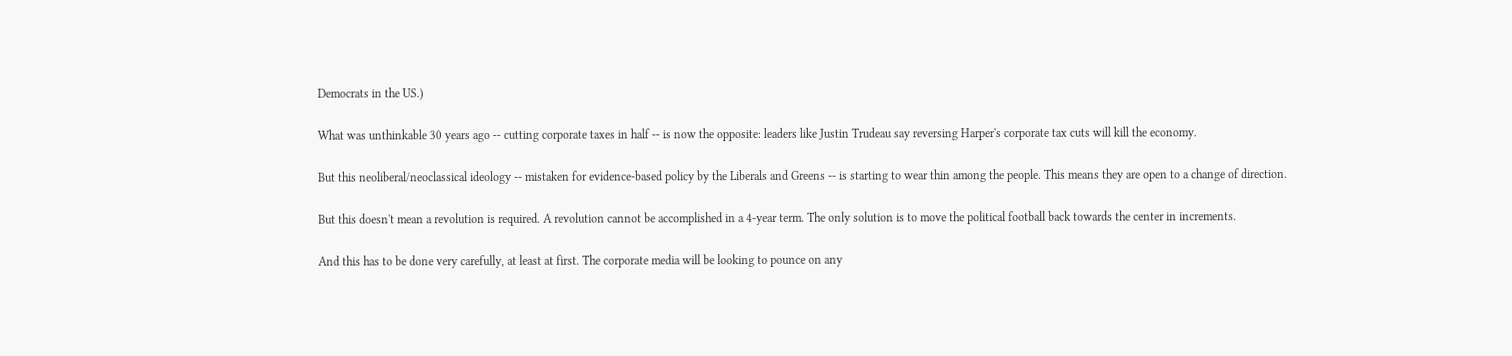Democrats in the US.)

What was unthinkable 30 years ago -- cutting corporate taxes in half -- is now the opposite: leaders like Justin Trudeau say reversing Harper's corporate tax cuts will kill the economy.

But this neoliberal/neoclassical ideology -- mistaken for evidence-based policy by the Liberals and Greens -- is starting to wear thin among the people. This means they are open to a change of direction.

But this doesn't mean a revolution is required. A revolution cannot be accomplished in a 4-year term. The only solution is to move the political football back towards the center in increments.

And this has to be done very carefully, at least at first. The corporate media will be looking to pounce on any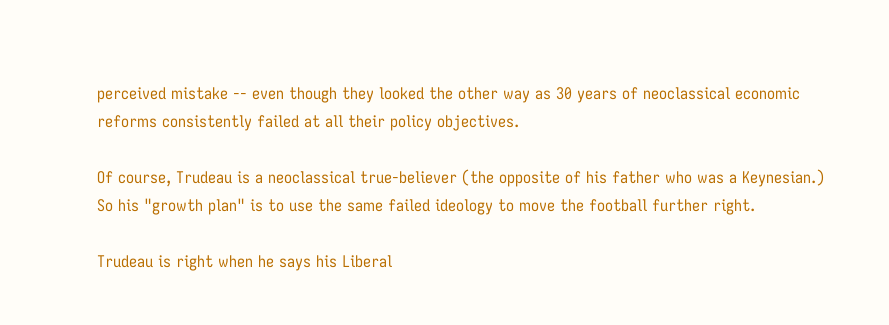perceived mistake -- even though they looked the other way as 30 years of neoclassical economic reforms consistently failed at all their policy objectives.

Of course, Trudeau is a neoclassical true-believer (the opposite of his father who was a Keynesian.) So his "growth plan" is to use the same failed ideology to move the football further right.

Trudeau is right when he says his Liberal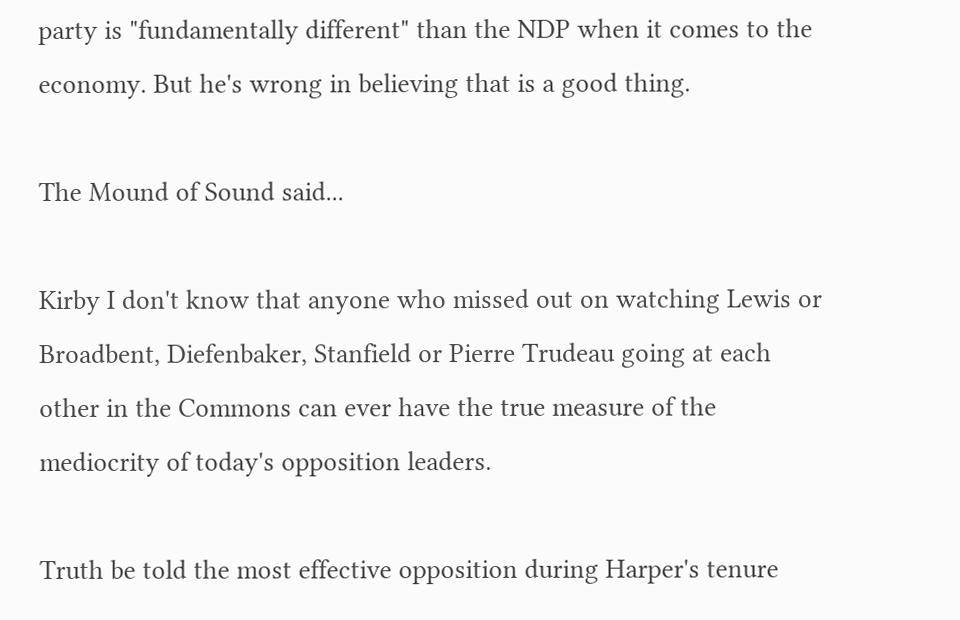party is "fundamentally different" than the NDP when it comes to the economy. But he's wrong in believing that is a good thing.

The Mound of Sound said...

Kirby I don't know that anyone who missed out on watching Lewis or Broadbent, Diefenbaker, Stanfield or Pierre Trudeau going at each other in the Commons can ever have the true measure of the mediocrity of today's opposition leaders.

Truth be told the most effective opposition during Harper's tenure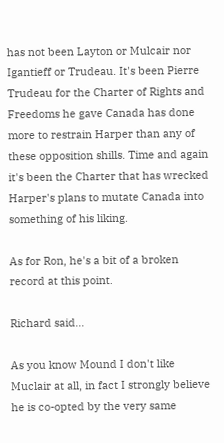has not been Layton or Mulcair nor Igantieff or Trudeau. It's been Pierre Trudeau for the Charter of Rights and Freedoms he gave Canada has done more to restrain Harper than any of these opposition shills. Time and again it's been the Charter that has wrecked Harper's plans to mutate Canada into something of his liking.

As for Ron, he's a bit of a broken record at this point.

Richard said...

As you know Mound I don't like Muclair at all, in fact I strongly believe he is co-opted by the very same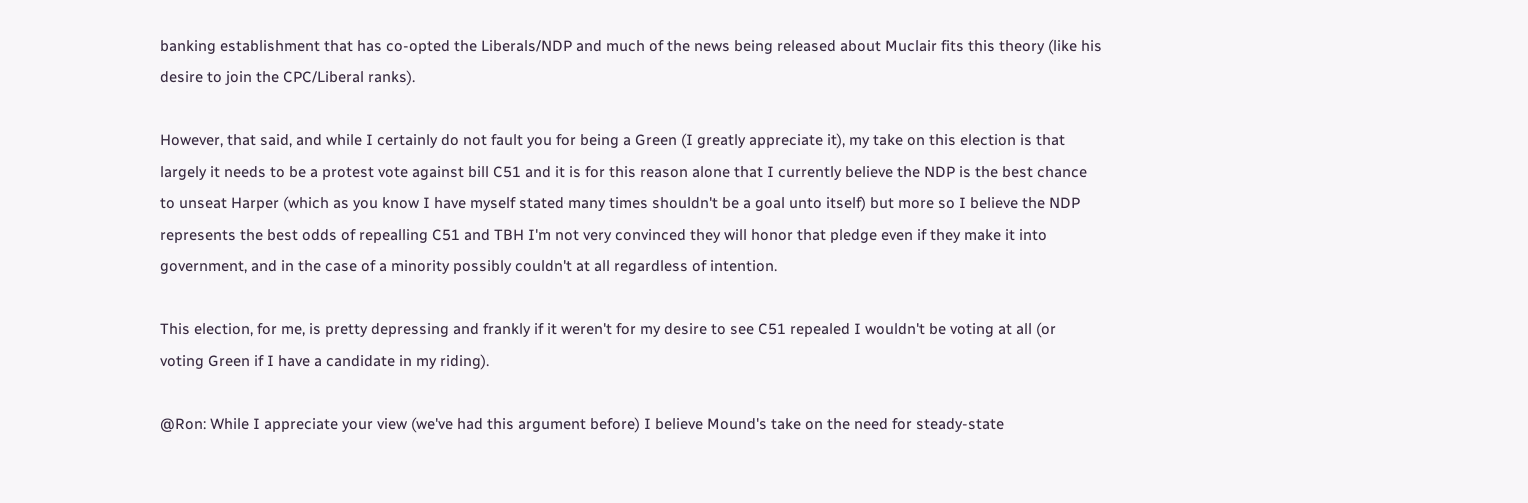banking establishment that has co-opted the Liberals/NDP and much of the news being released about Muclair fits this theory (like his desire to join the CPC/Liberal ranks).

However, that said, and while I certainly do not fault you for being a Green (I greatly appreciate it), my take on this election is that largely it needs to be a protest vote against bill C51 and it is for this reason alone that I currently believe the NDP is the best chance to unseat Harper (which as you know I have myself stated many times shouldn't be a goal unto itself) but more so I believe the NDP represents the best odds of repealling C51 and TBH I'm not very convinced they will honor that pledge even if they make it into government, and in the case of a minority possibly couldn't at all regardless of intention.

This election, for me, is pretty depressing and frankly if it weren't for my desire to see C51 repealed I wouldn't be voting at all (or voting Green if I have a candidate in my riding).

@Ron: While I appreciate your view (we've had this argument before) I believe Mound's take on the need for steady-state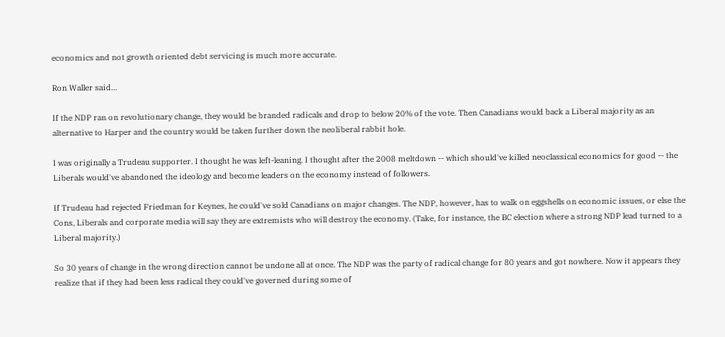economics and not growth oriented debt servicing is much more accurate.

Ron Waller said...

If the NDP ran on revolutionary change, they would be branded radicals and drop to below 20% of the vote. Then Canadians would back a Liberal majority as an alternative to Harper and the country would be taken further down the neoliberal rabbit hole.

I was originally a Trudeau supporter. I thought he was left-leaning. I thought after the 2008 meltdown -- which should've killed neoclassical economics for good -- the Liberals would've abandoned the ideology and become leaders on the economy instead of followers.

If Trudeau had rejected Friedman for Keynes, he could've sold Canadians on major changes. The NDP, however, has to walk on eggshells on economic issues, or else the Cons, Liberals and corporate media will say they are extremists who will destroy the economy. (Take, for instance, the BC election where a strong NDP lead turned to a Liberal majority.)

So 30 years of change in the wrong direction cannot be undone all at once. The NDP was the party of radical change for 80 years and got nowhere. Now it appears they realize that if they had been less radical they could've governed during some of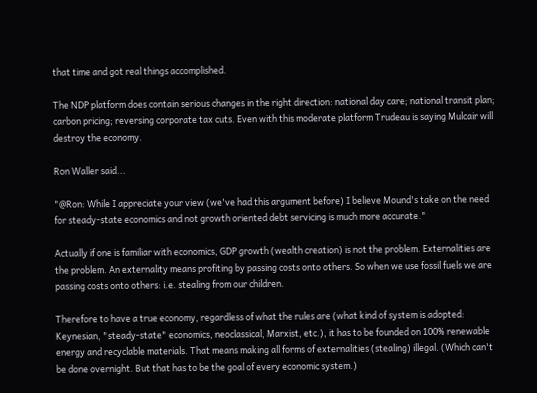that time and got real things accomplished.

The NDP platform does contain serious changes in the right direction: national day care; national transit plan; carbon pricing; reversing corporate tax cuts. Even with this moderate platform Trudeau is saying Mulcair will destroy the economy.

Ron Waller said...

"@Ron: While I appreciate your view (we've had this argument before) I believe Mound's take on the need for steady-state economics and not growth oriented debt servicing is much more accurate."

Actually if one is familiar with economics, GDP growth (wealth creation) is not the problem. Externalities are the problem. An externality means profiting by passing costs onto others. So when we use fossil fuels we are passing costs onto others: i.e. stealing from our children.

Therefore to have a true economy, regardless of what the rules are (what kind of system is adopted: Keynesian, "steady-state" economics, neoclassical, Marxist, etc.), it has to be founded on 100% renewable energy and recyclable materials. That means making all forms of externalities (stealing) illegal. (Which can't be done overnight. But that has to be the goal of every economic system.)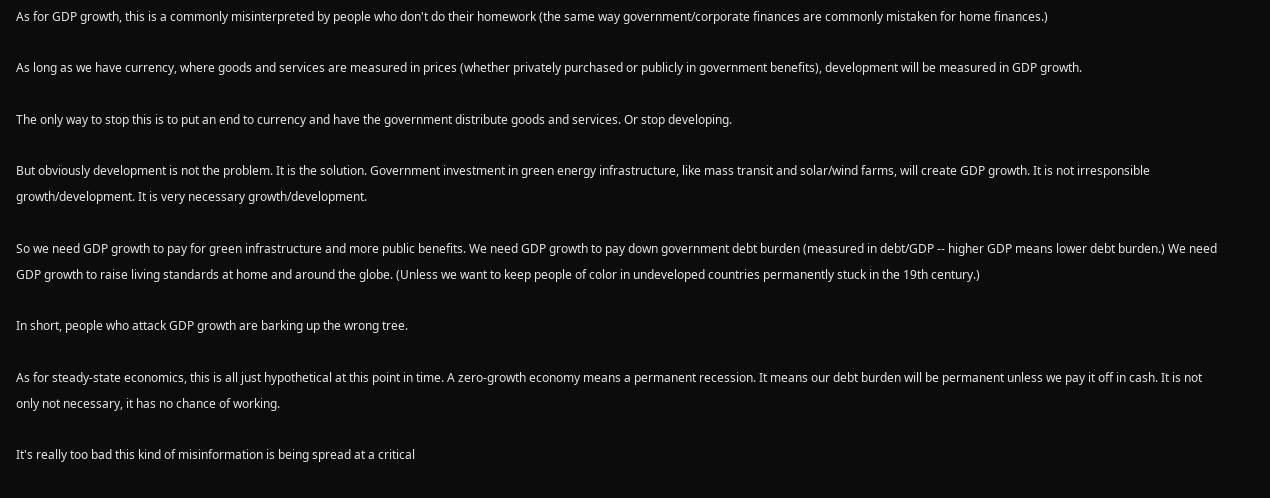As for GDP growth, this is a commonly misinterpreted by people who don't do their homework (the same way government/corporate finances are commonly mistaken for home finances.)

As long as we have currency, where goods and services are measured in prices (whether privately purchased or publicly in government benefits), development will be measured in GDP growth.

The only way to stop this is to put an end to currency and have the government distribute goods and services. Or stop developing.

But obviously development is not the problem. It is the solution. Government investment in green energy infrastructure, like mass transit and solar/wind farms, will create GDP growth. It is not irresponsible growth/development. It is very necessary growth/development.

So we need GDP growth to pay for green infrastructure and more public benefits. We need GDP growth to pay down government debt burden (measured in debt/GDP -- higher GDP means lower debt burden.) We need GDP growth to raise living standards at home and around the globe. (Unless we want to keep people of color in undeveloped countries permanently stuck in the 19th century.)

In short, people who attack GDP growth are barking up the wrong tree.

As for steady-state economics, this is all just hypothetical at this point in time. A zero-growth economy means a permanent recession. It means our debt burden will be permanent unless we pay it off in cash. It is not only not necessary, it has no chance of working.

It's really too bad this kind of misinformation is being spread at a critical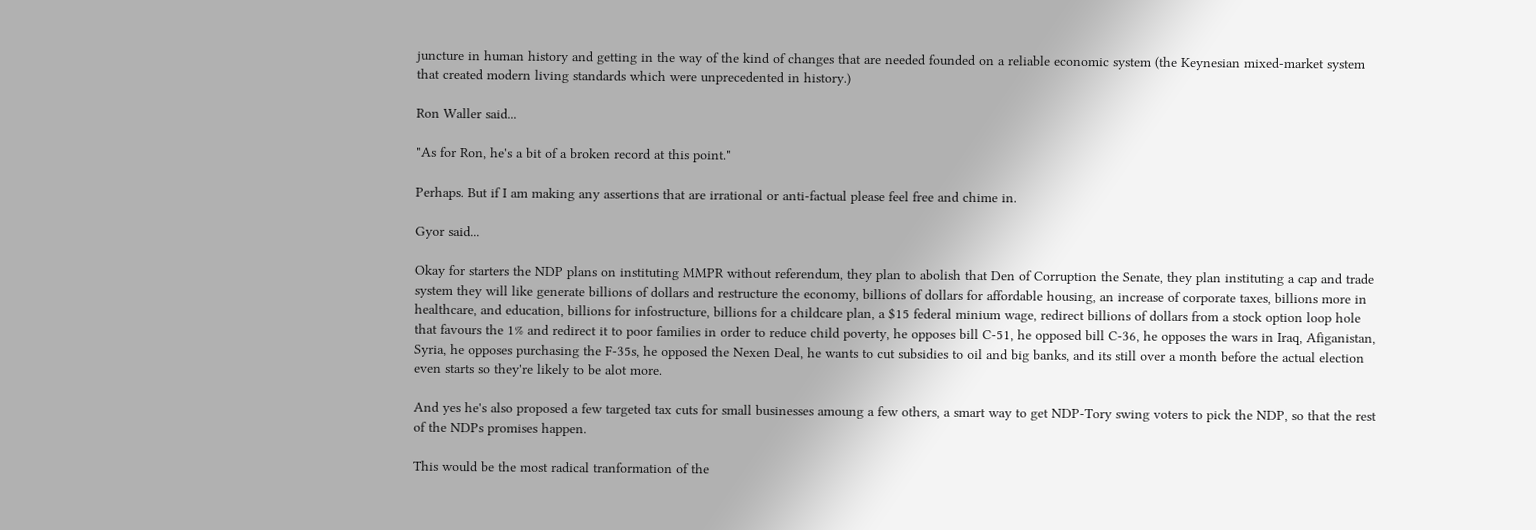juncture in human history and getting in the way of the kind of changes that are needed founded on a reliable economic system (the Keynesian mixed-market system that created modern living standards which were unprecedented in history.)

Ron Waller said...

"As for Ron, he's a bit of a broken record at this point."

Perhaps. But if I am making any assertions that are irrational or anti-factual please feel free and chime in.

Gyor said...

Okay for starters the NDP plans on instituting MMPR without referendum, they plan to abolish that Den of Corruption the Senate, they plan instituting a cap and trade system they will like generate billions of dollars and restructure the economy, billions of dollars for affordable housing, an increase of corporate taxes, billions more in healthcare, and education, billions for infostructure, billions for a childcare plan, a $15 federal minium wage, redirect billions of dollars from a stock option loop hole that favours the 1% and redirect it to poor families in order to reduce child poverty, he opposes bill C-51, he opposed bill C-36, he opposes the wars in Iraq, Afiganistan, Syria, he opposes purchasing the F-35s, he opposed the Nexen Deal, he wants to cut subsidies to oil and big banks, and its still over a month before the actual election even starts so they're likely to be alot more.

And yes he's also proposed a few targeted tax cuts for small businesses amoung a few others, a smart way to get NDP-Tory swing voters to pick the NDP, so that the rest of the NDPs promises happen.

This would be the most radical tranformation of the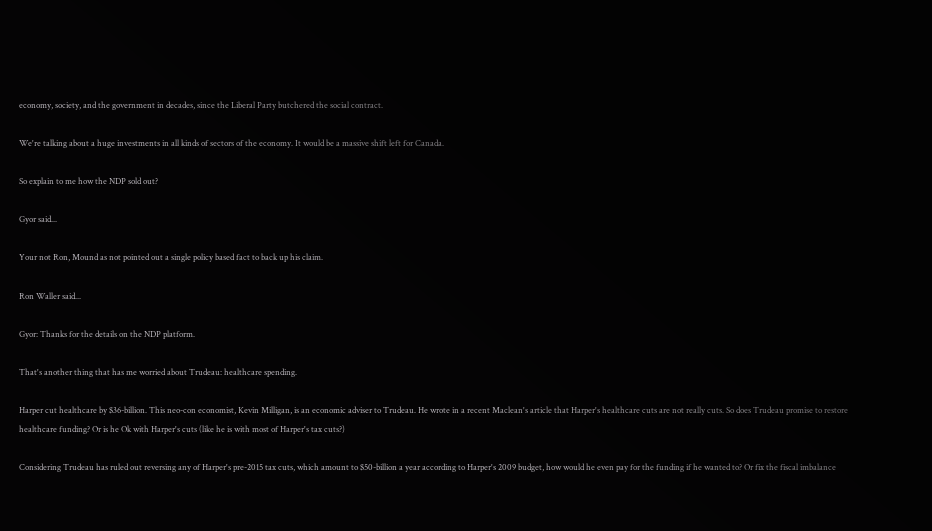economy, society, and the government in decades, since the Liberal Party butchered the social contract.

We're talking about a huge investments in all kinds of sectors of the economy. It would be a massive shift left for Canada.

So explain to me how the NDP sold out?

Gyor said...

Your not Ron, Mound as not pointed out a single policy based fact to back up his claim.

Ron Waller said...

Gyor: Thanks for the details on the NDP platform.

That's another thing that has me worried about Trudeau: healthcare spending.

Harper cut healthcare by $36-billion. This neo-con economist, Kevin Milligan, is an economic adviser to Trudeau. He wrote in a recent Maclean's article that Harper's healthcare cuts are not really cuts. So does Trudeau promise to restore healthcare funding? Or is he Ok with Harper's cuts (like he is with most of Harper's tax cuts?)

Considering Trudeau has ruled out reversing any of Harper's pre-2015 tax cuts, which amount to $50-billion a year according to Harper's 2009 budget, how would he even pay for the funding if he wanted to? Or fix the fiscal imbalance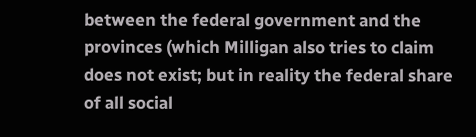between the federal government and the provinces (which Milligan also tries to claim does not exist; but in reality the federal share of all social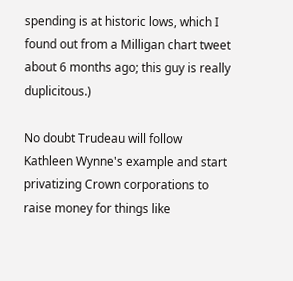spending is at historic lows, which I found out from a Milligan chart tweet about 6 months ago; this guy is really duplicitous.)

No doubt Trudeau will follow Kathleen Wynne's example and start privatizing Crown corporations to raise money for things like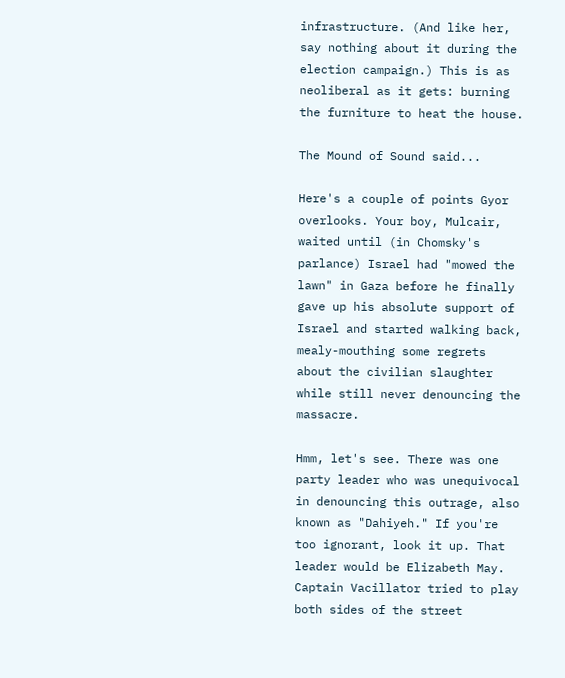infrastructure. (And like her, say nothing about it during the election campaign.) This is as neoliberal as it gets: burning the furniture to heat the house.

The Mound of Sound said...

Here's a couple of points Gyor overlooks. Your boy, Mulcair, waited until (in Chomsky's parlance) Israel had "mowed the lawn" in Gaza before he finally gave up his absolute support of Israel and started walking back, mealy-mouthing some regrets about the civilian slaughter while still never denouncing the massacre.

Hmm, let's see. There was one party leader who was unequivocal in denouncing this outrage, also known as "Dahiyeh." If you're too ignorant, look it up. That leader would be Elizabeth May. Captain Vacillator tried to play both sides of the street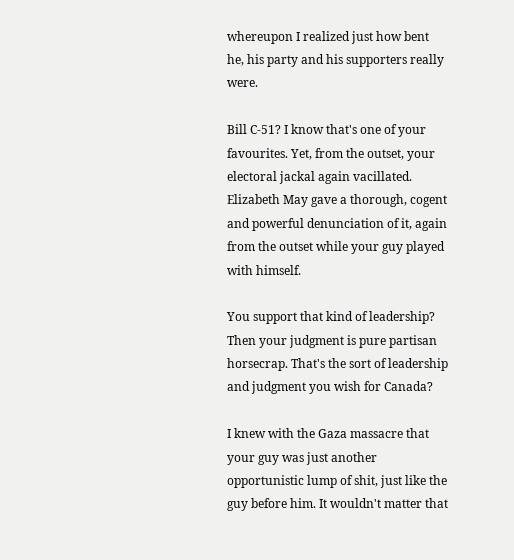whereupon I realized just how bent he, his party and his supporters really were.

Bill C-51? I know that's one of your favourites. Yet, from the outset, your electoral jackal again vacillated. Elizabeth May gave a thorough, cogent and powerful denunciation of it, again from the outset while your guy played with himself.

You support that kind of leadership? Then your judgment is pure partisan horsecrap. That's the sort of leadership and judgment you wish for Canada?

I knew with the Gaza massacre that your guy was just another opportunistic lump of shit, just like the guy before him. It wouldn't matter that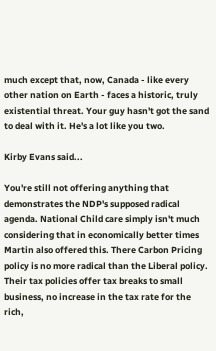much except that, now, Canada - like every other nation on Earth - faces a historic, truly existential threat. Your guy hasn't got the sand to deal with it. He's a lot like you two.

Kirby Evans said...

You're still not offering anything that demonstrates the NDP's supposed radical agenda. National Child care simply isn't much considering that in economically better times Martin also offered this. There Carbon Pricing policy is no more radical than the Liberal policy. Their tax policies offer tax breaks to small business, no increase in the tax rate for the rich,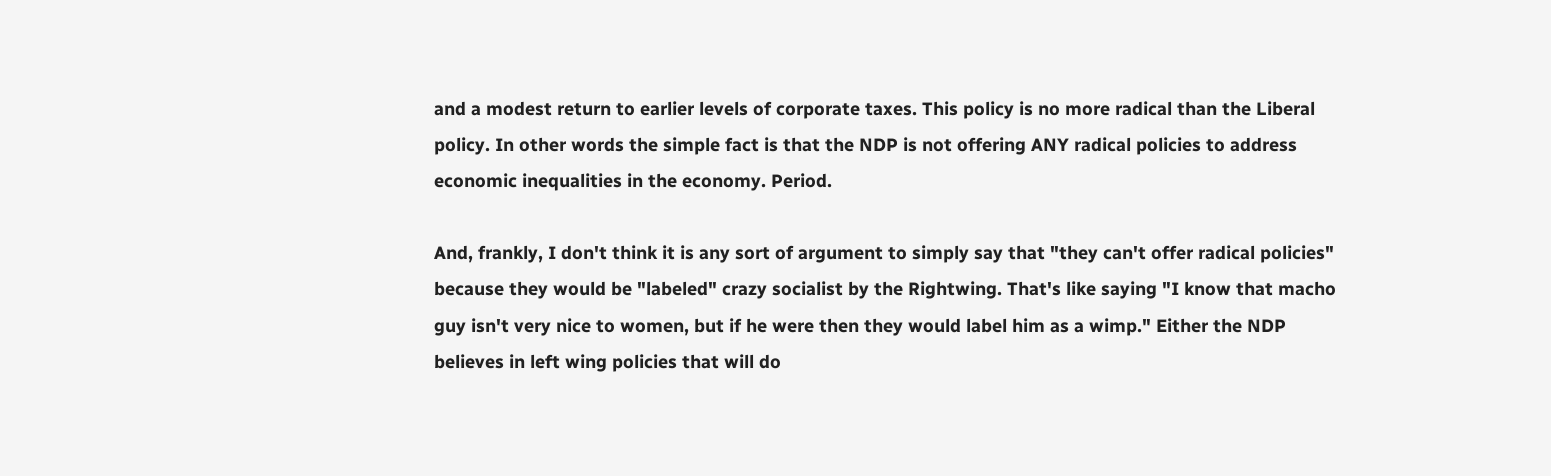and a modest return to earlier levels of corporate taxes. This policy is no more radical than the Liberal policy. In other words the simple fact is that the NDP is not offering ANY radical policies to address economic inequalities in the economy. Period.

And, frankly, I don't think it is any sort of argument to simply say that "they can't offer radical policies" because they would be "labeled" crazy socialist by the Rightwing. That's like saying "I know that macho guy isn't very nice to women, but if he were then they would label him as a wimp." Either the NDP believes in left wing policies that will do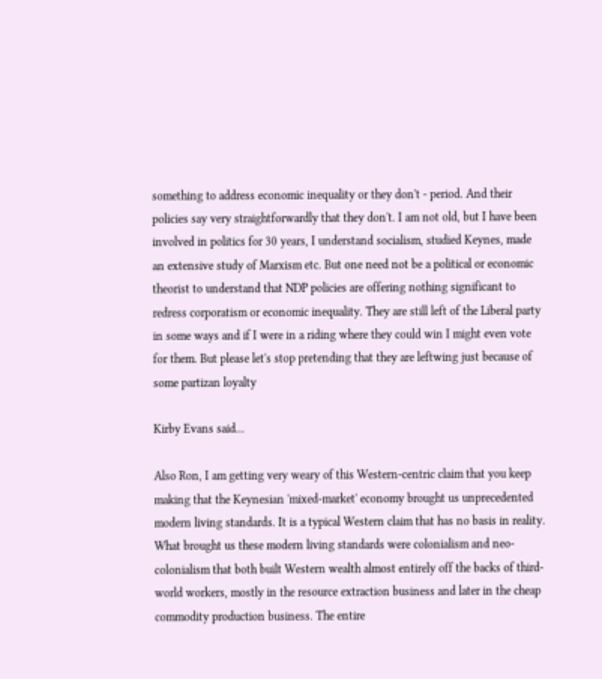something to address economic inequality or they don't - period. And their policies say very straightforwardly that they don't. I am not old, but I have been involved in politics for 30 years, I understand socialism, studied Keynes, made an extensive study of Marxism etc. But one need not be a political or economic theorist to understand that NDP policies are offering nothing significant to redress corporatism or economic inequality. They are still left of the Liberal party in some ways and if I were in a riding where they could win I might even vote for them. But please let's stop pretending that they are leftwing just because of some partizan loyalty

Kirby Evans said...

Also Ron, I am getting very weary of this Western-centric claim that you keep making that the Keynesian 'mixed-market' economy brought us unprecedented modern living standards. It is a typical Western claim that has no basis in reality. What brought us these modern living standards were colonialism and neo-colonialism that both built Western wealth almost entirely off the backs of third-world workers, mostly in the resource extraction business and later in the cheap commodity production business. The entire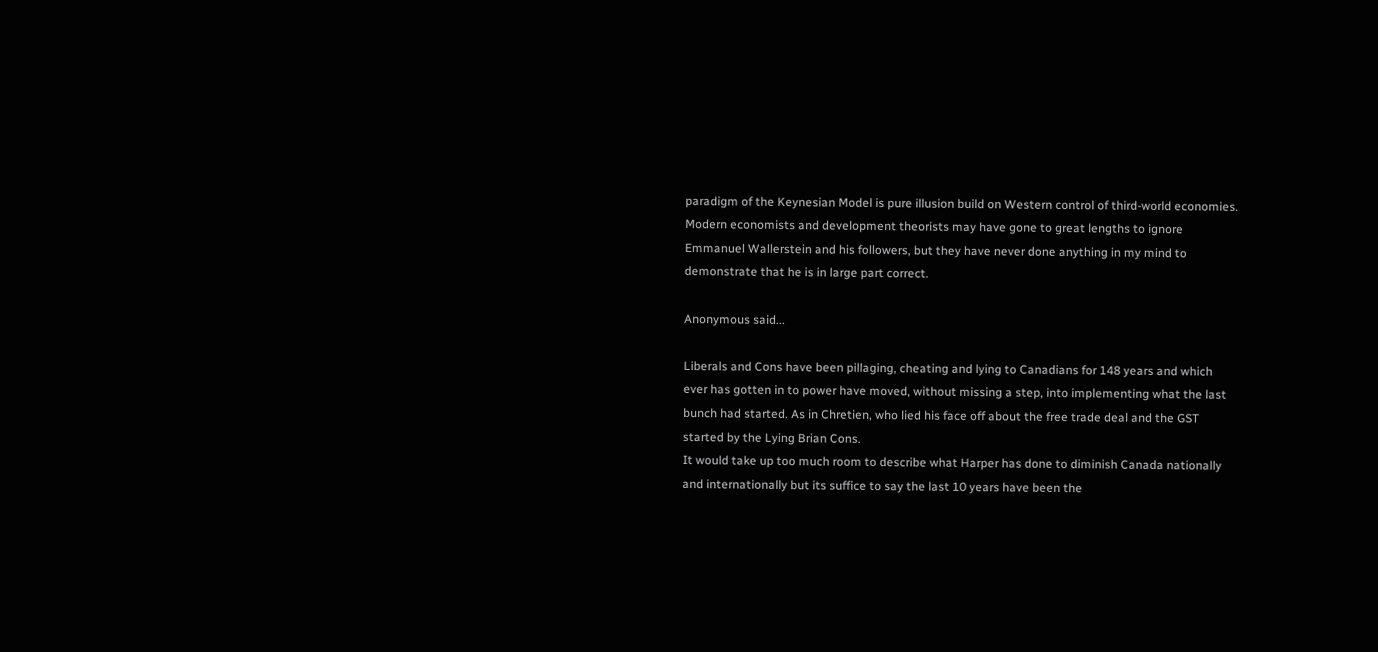paradigm of the Keynesian Model is pure illusion build on Western control of third-world economies. Modern economists and development theorists may have gone to great lengths to ignore Emmanuel Wallerstein and his followers, but they have never done anything in my mind to demonstrate that he is in large part correct.

Anonymous said...

Liberals and Cons have been pillaging, cheating and lying to Canadians for 148 years and which ever has gotten in to power have moved, without missing a step, into implementing what the last bunch had started. As in Chretien, who lied his face off about the free trade deal and the GST started by the Lying Brian Cons.
It would take up too much room to describe what Harper has done to diminish Canada nationally and internationally but its suffice to say the last 10 years have been the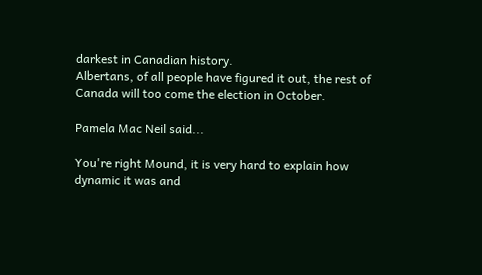darkest in Canadian history.
Albertans, of all people have figured it out, the rest of Canada will too come the election in October.

Pamela Mac Neil said...

You're right Mound, it is very hard to explain how dynamic it was and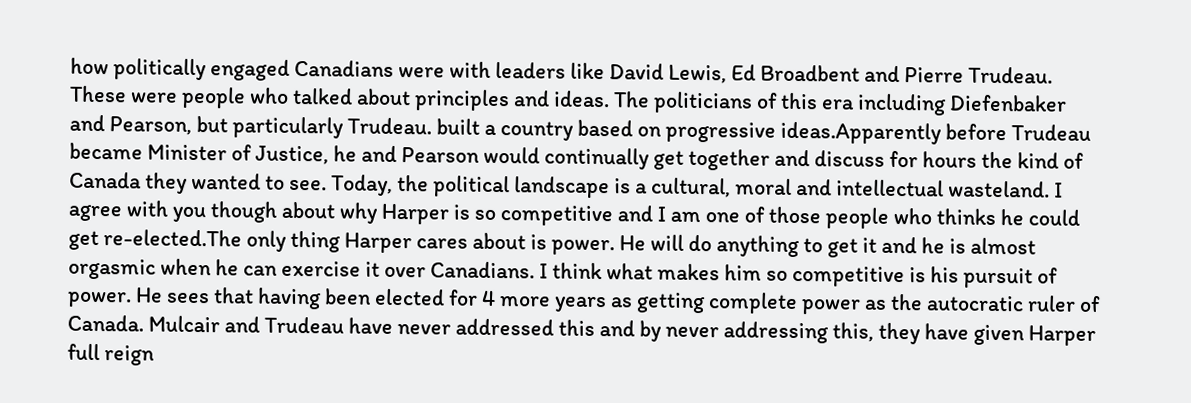how politically engaged Canadians were with leaders like David Lewis, Ed Broadbent and Pierre Trudeau. These were people who talked about principles and ideas. The politicians of this era including Diefenbaker and Pearson, but particularly Trudeau. built a country based on progressive ideas.Apparently before Trudeau became Minister of Justice, he and Pearson would continually get together and discuss for hours the kind of Canada they wanted to see. Today, the political landscape is a cultural, moral and intellectual wasteland. I agree with you though about why Harper is so competitive and I am one of those people who thinks he could get re-elected.The only thing Harper cares about is power. He will do anything to get it and he is almost orgasmic when he can exercise it over Canadians. I think what makes him so competitive is his pursuit of power. He sees that having been elected for 4 more years as getting complete power as the autocratic ruler of Canada. Mulcair and Trudeau have never addressed this and by never addressing this, they have given Harper full reign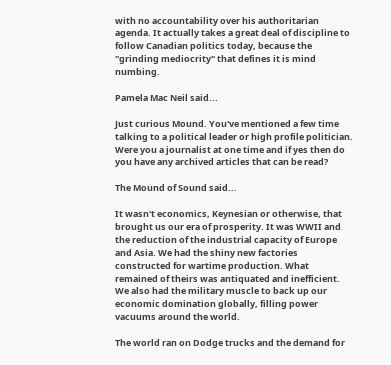with no accountability over his authoritarian agenda. It actually takes a great deal of discipline to follow Canadian politics today, because the "grinding mediocrity" that defines it is mind numbing.

Pamela Mac Neil said...

Just curious Mound. You've mentioned a few time talking to a political leader or high profile politician. Were you a journalist at one time and if yes then do you have any archived articles that can be read?

The Mound of Sound said...

It wasn't economics, Keynesian or otherwise, that brought us our era of prosperity. It was WWII and the reduction of the industrial capacity of Europe and Asia. We had the shiny new factories constructed for wartime production. What remained of theirs was antiquated and inefficient. We also had the military muscle to back up our economic domination globally, filling power vacuums around the world.

The world ran on Dodge trucks and the demand for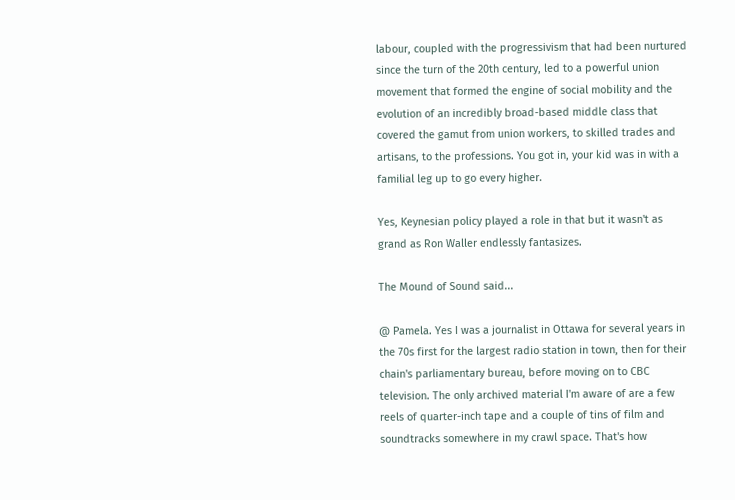labour, coupled with the progressivism that had been nurtured since the turn of the 20th century, led to a powerful union movement that formed the engine of social mobility and the evolution of an incredibly broad-based middle class that covered the gamut from union workers, to skilled trades and artisans, to the professions. You got in, your kid was in with a familial leg up to go every higher.

Yes, Keynesian policy played a role in that but it wasn't as grand as Ron Waller endlessly fantasizes.

The Mound of Sound said...

@ Pamela. Yes I was a journalist in Ottawa for several years in the 70s first for the largest radio station in town, then for their chain's parliamentary bureau, before moving on to CBC television. The only archived material I'm aware of are a few reels of quarter-inch tape and a couple of tins of film and soundtracks somewhere in my crawl space. That's how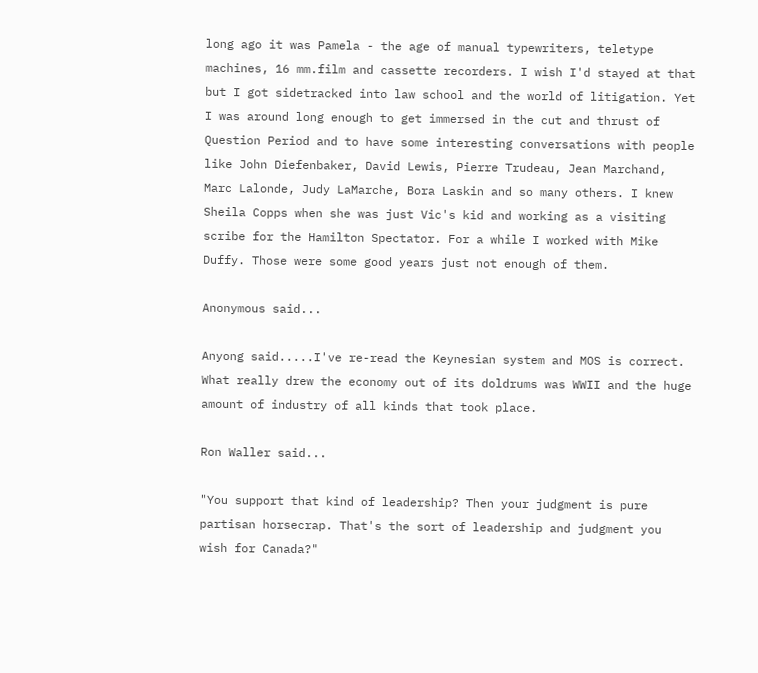long ago it was Pamela - the age of manual typewriters, teletype machines, 16 mm.film and cassette recorders. I wish I'd stayed at that but I got sidetracked into law school and the world of litigation. Yet I was around long enough to get immersed in the cut and thrust of Question Period and to have some interesting conversations with people like John Diefenbaker, David Lewis, Pierre Trudeau, Jean Marchand, Marc Lalonde, Judy LaMarche, Bora Laskin and so many others. I knew Sheila Copps when she was just Vic's kid and working as a visiting scribe for the Hamilton Spectator. For a while I worked with Mike Duffy. Those were some good years just not enough of them.

Anonymous said...

Anyong said.....I've re-read the Keynesian system and MOS is correct. What really drew the economy out of its doldrums was WWII and the huge amount of industry of all kinds that took place.

Ron Waller said...

"You support that kind of leadership? Then your judgment is pure partisan horsecrap. That's the sort of leadership and judgment you wish for Canada?"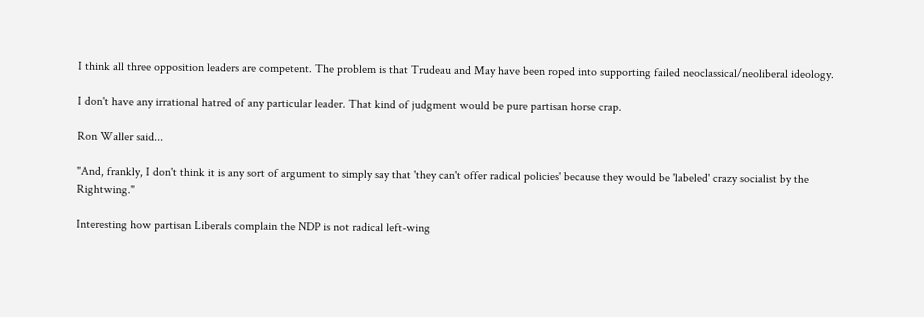I think all three opposition leaders are competent. The problem is that Trudeau and May have been roped into supporting failed neoclassical/neoliberal ideology.

I don't have any irrational hatred of any particular leader. That kind of judgment would be pure partisan horse crap.

Ron Waller said...

"And, frankly, I don't think it is any sort of argument to simply say that 'they can't offer radical policies' because they would be 'labeled' crazy socialist by the Rightwing."

Interesting how partisan Liberals complain the NDP is not radical left-wing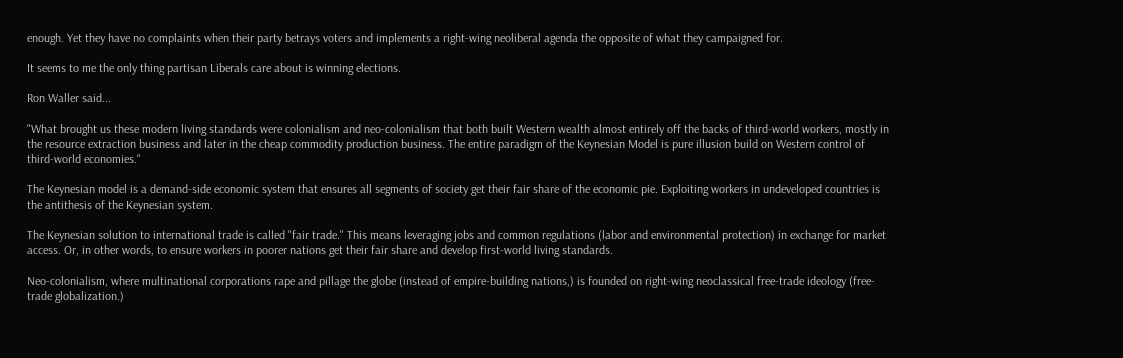enough. Yet they have no complaints when their party betrays voters and implements a right-wing neoliberal agenda the opposite of what they campaigned for.

It seems to me the only thing partisan Liberals care about is winning elections.

Ron Waller said...

"What brought us these modern living standards were colonialism and neo-colonialism that both built Western wealth almost entirely off the backs of third-world workers, mostly in the resource extraction business and later in the cheap commodity production business. The entire paradigm of the Keynesian Model is pure illusion build on Western control of third-world economies."

The Keynesian model is a demand-side economic system that ensures all segments of society get their fair share of the economic pie. Exploiting workers in undeveloped countries is the antithesis of the Keynesian system.

The Keynesian solution to international trade is called "fair trade." This means leveraging jobs and common regulations (labor and environmental protection) in exchange for market access. Or, in other words, to ensure workers in poorer nations get their fair share and develop first-world living standards.

Neo-colonialism, where multinational corporations rape and pillage the globe (instead of empire-building nations,) is founded on right-wing neoclassical free-trade ideology (free-trade globalization.)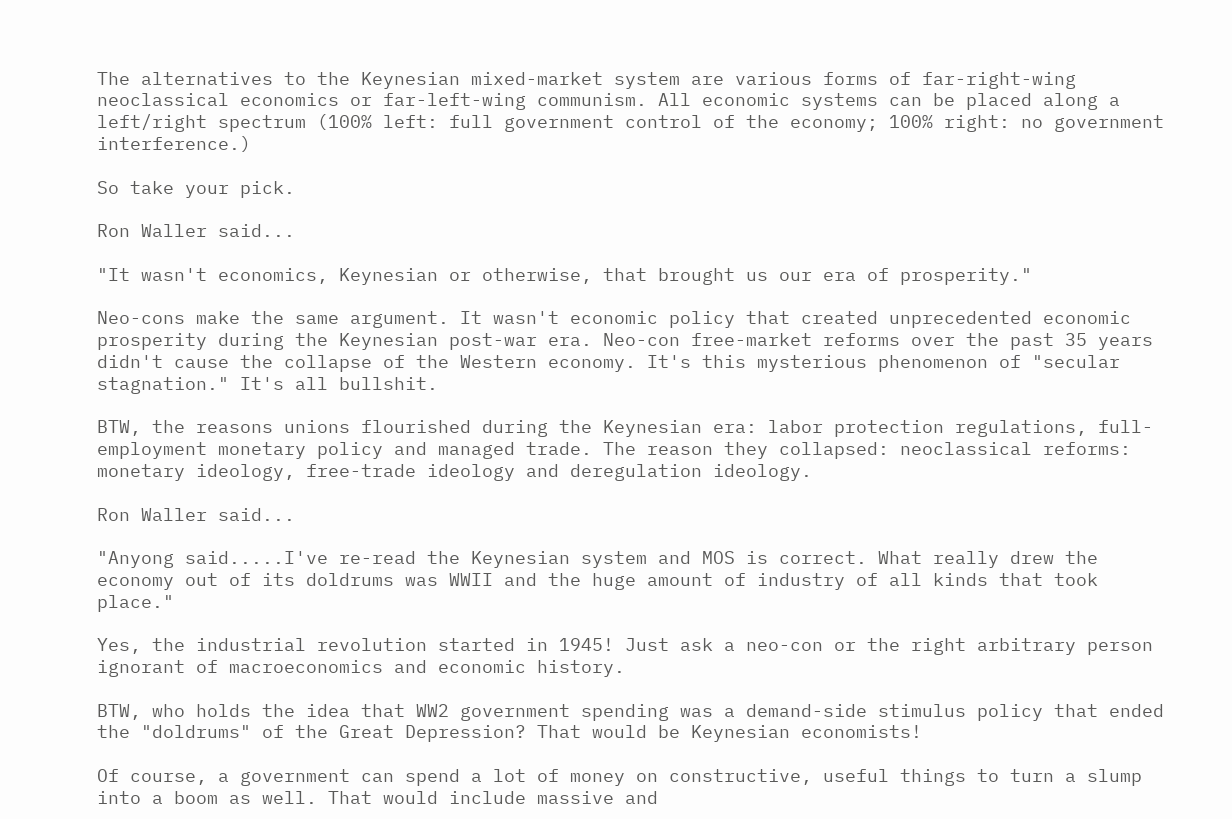The alternatives to the Keynesian mixed-market system are various forms of far-right-wing neoclassical economics or far-left-wing communism. All economic systems can be placed along a left/right spectrum (100% left: full government control of the economy; 100% right: no government interference.)

So take your pick.

Ron Waller said...

"It wasn't economics, Keynesian or otherwise, that brought us our era of prosperity."

Neo-cons make the same argument. It wasn't economic policy that created unprecedented economic prosperity during the Keynesian post-war era. Neo-con free-market reforms over the past 35 years didn't cause the collapse of the Western economy. It's this mysterious phenomenon of "secular stagnation." It's all bullshit.

BTW, the reasons unions flourished during the Keynesian era: labor protection regulations, full-employment monetary policy and managed trade. The reason they collapsed: neoclassical reforms: monetary ideology, free-trade ideology and deregulation ideology.

Ron Waller said...

"Anyong said.....I've re-read the Keynesian system and MOS is correct. What really drew the economy out of its doldrums was WWII and the huge amount of industry of all kinds that took place."

Yes, the industrial revolution started in 1945! Just ask a neo-con or the right arbitrary person ignorant of macroeconomics and economic history.

BTW, who holds the idea that WW2 government spending was a demand-side stimulus policy that ended the "doldrums" of the Great Depression? That would be Keynesian economists!

Of course, a government can spend a lot of money on constructive, useful things to turn a slump into a boom as well. That would include massive and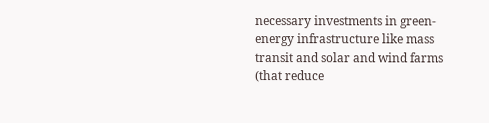necessary investments in green-energy infrastructure like mass transit and solar and wind farms (that reduce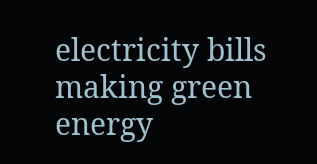electricity bills making green energy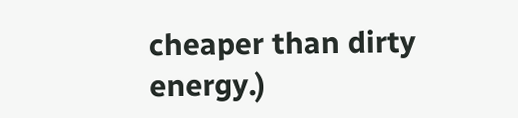cheaper than dirty energy.)